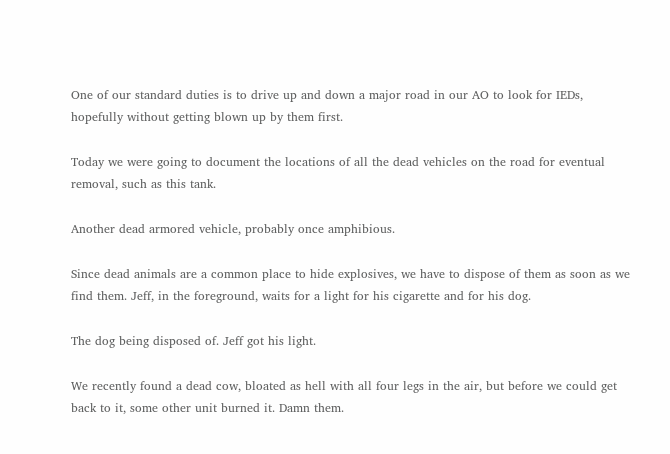One of our standard duties is to drive up and down a major road in our AO to look for IEDs, hopefully without getting blown up by them first.

Today we were going to document the locations of all the dead vehicles on the road for eventual removal, such as this tank.

Another dead armored vehicle, probably once amphibious.

Since dead animals are a common place to hide explosives, we have to dispose of them as soon as we find them. Jeff, in the foreground, waits for a light for his cigarette and for his dog.

The dog being disposed of. Jeff got his light.

We recently found a dead cow, bloated as hell with all four legs in the air, but before we could get back to it, some other unit burned it. Damn them.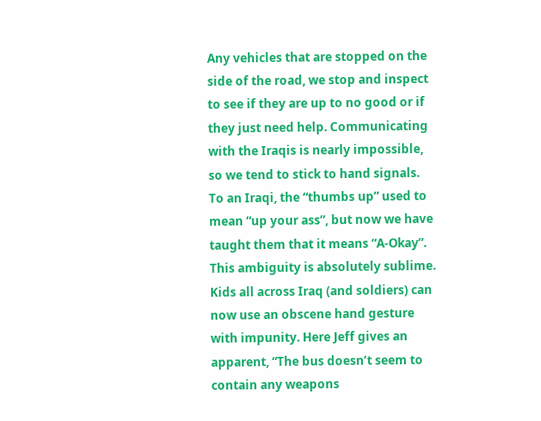Any vehicles that are stopped on the side of the road, we stop and inspect to see if they are up to no good or if they just need help. Communicating with the Iraqis is nearly impossible, so we tend to stick to hand signals. To an Iraqi, the “thumbs up” used to mean “up your ass”, but now we have taught them that it means “A-Okay”. This ambiguity is absolutely sublime. Kids all across Iraq (and soldiers) can now use an obscene hand gesture with impunity. Here Jeff gives an apparent, “The bus doesn’t seem to contain any weapons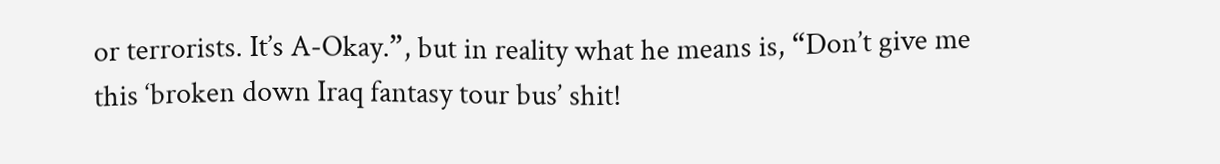or terrorists. It’s A-Okay.”, but in reality what he means is, “Don’t give me this ‘broken down Iraq fantasy tour bus’ shit!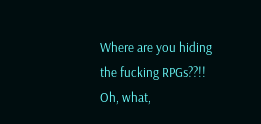Where are you hiding the fucking RPGs??!! Oh, what,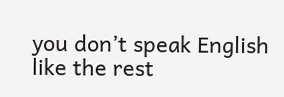you don’t speak English like the rest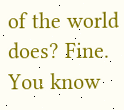of the world does? Fine. You know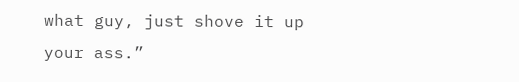what guy, just shove it up your ass.”